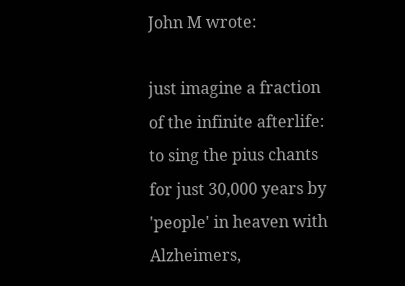John M wrote:

just imagine a fraction of the infinite afterlife:
to sing the pius chants for just 30,000 years by
'people' in heaven with Alzheimers,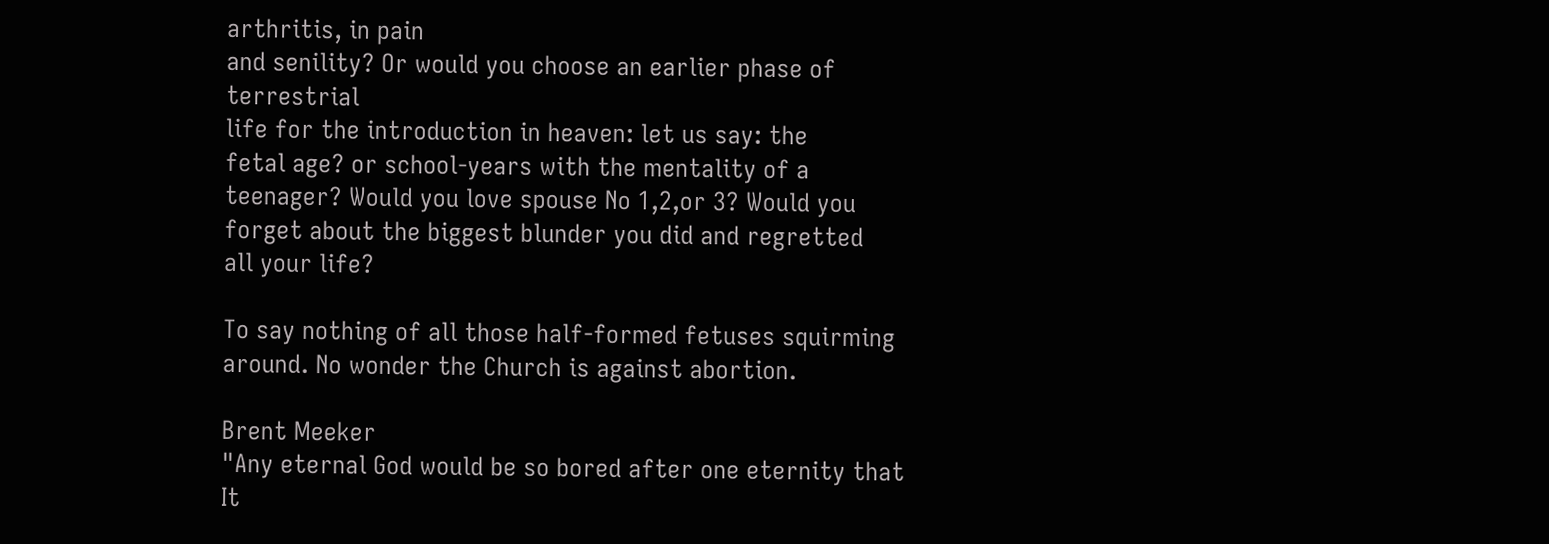arthritis, in pain
and senility? Or would you choose an earlier phase of terrestrial
life for the introduction in heaven: let us say: the
fetal age? or school-years with the mentality of a
teenager? Would you love spouse No 1,2,or 3? Would you
forget about the biggest blunder you did and regretted
all your life?

To say nothing of all those half-formed fetuses squirming around. No wonder the Church is against abortion.

Brent Meeker
"Any eternal God would be so bored after one eternity that It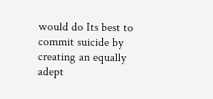would do Its best to commit suicide by creating an equally adept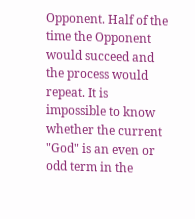Opponent. Half of the time the Opponent would succeed and the process would repeat. It is impossible to know whether the current "God" is an even or odd term in the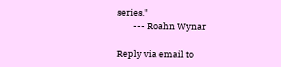series."
        --- Roahn Wynar

Reply via email to